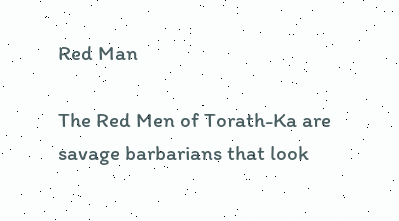Red Man

The Red Men of Torath-Ka are savage barbarians that look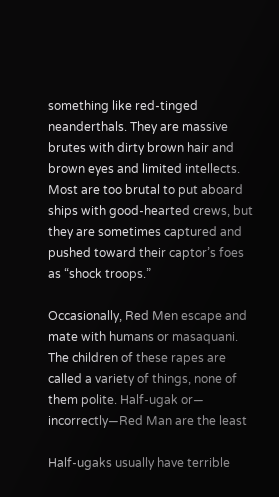something like red-tinged neanderthals. They are massive brutes with dirty brown hair and brown eyes and limited intellects. Most are too brutal to put aboard ships with good-hearted crews, but they are sometimes captured and pushed toward their captor’s foes as “shock troops.”

Occasionally, Red Men escape and mate with humans or masaquani. The children of these rapes are called a variety of things, none of them polite. Half-ugak or— incorrectly—Red Man are the least

Half-ugaks usually have terrible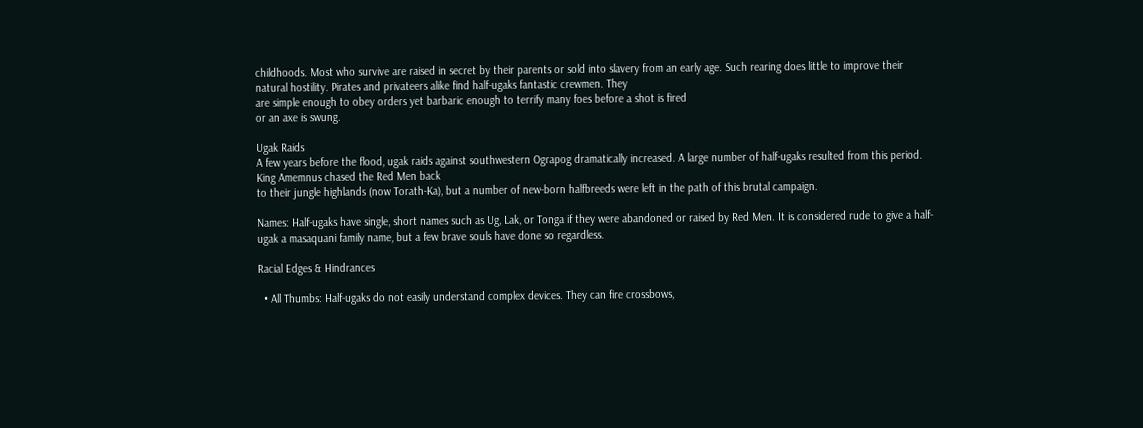childhoods. Most who survive are raised in secret by their parents or sold into slavery from an early age. Such rearing does little to improve their
natural hostility. Pirates and privateers alike find half-ugaks fantastic crewmen. They
are simple enough to obey orders yet barbaric enough to terrify many foes before a shot is fired
or an axe is swung.

Ugak Raids
A few years before the flood, ugak raids against southwestern Ograpog dramatically increased. A large number of half-ugaks resulted from this period. King Amemnus chased the Red Men back
to their jungle highlands (now Torath-Ka), but a number of new-born halfbreeds were left in the path of this brutal campaign.

Names: Half-ugaks have single, short names such as Ug, Lak, or Tonga if they were abandoned or raised by Red Men. It is considered rude to give a half-ugak a masaquani family name, but a few brave souls have done so regardless.

Racial Edges & Hindrances

  • All Thumbs: Half-ugaks do not easily understand complex devices. They can fire crossbows,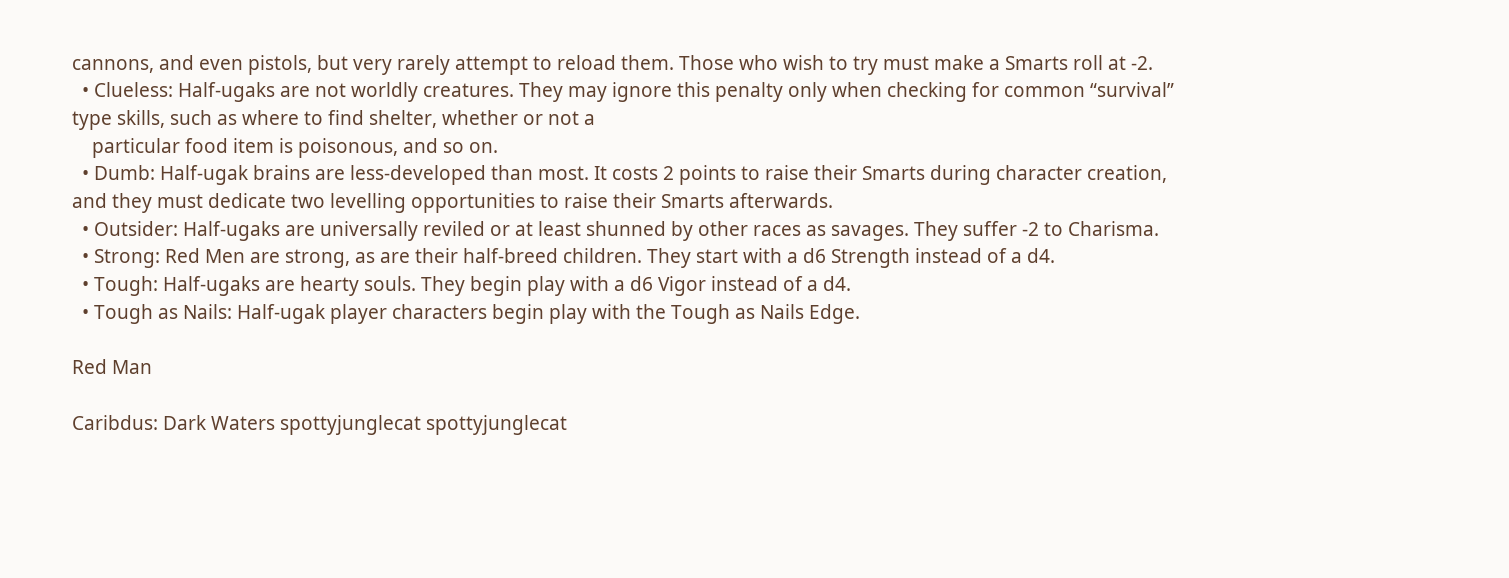cannons, and even pistols, but very rarely attempt to reload them. Those who wish to try must make a Smarts roll at -2.
  • Clueless: Half-ugaks are not worldly creatures. They may ignore this penalty only when checking for common “survival” type skills, such as where to find shelter, whether or not a
    particular food item is poisonous, and so on.
  • Dumb: Half-ugak brains are less-developed than most. It costs 2 points to raise their Smarts during character creation, and they must dedicate two levelling opportunities to raise their Smarts afterwards.
  • Outsider: Half-ugaks are universally reviled or at least shunned by other races as savages. They suffer -2 to Charisma.
  • Strong: Red Men are strong, as are their half-breed children. They start with a d6 Strength instead of a d4.
  • Tough: Half-ugaks are hearty souls. They begin play with a d6 Vigor instead of a d4.
  • Tough as Nails: Half-ugak player characters begin play with the Tough as Nails Edge.

Red Man

Caribdus: Dark Waters spottyjunglecat spottyjunglecat